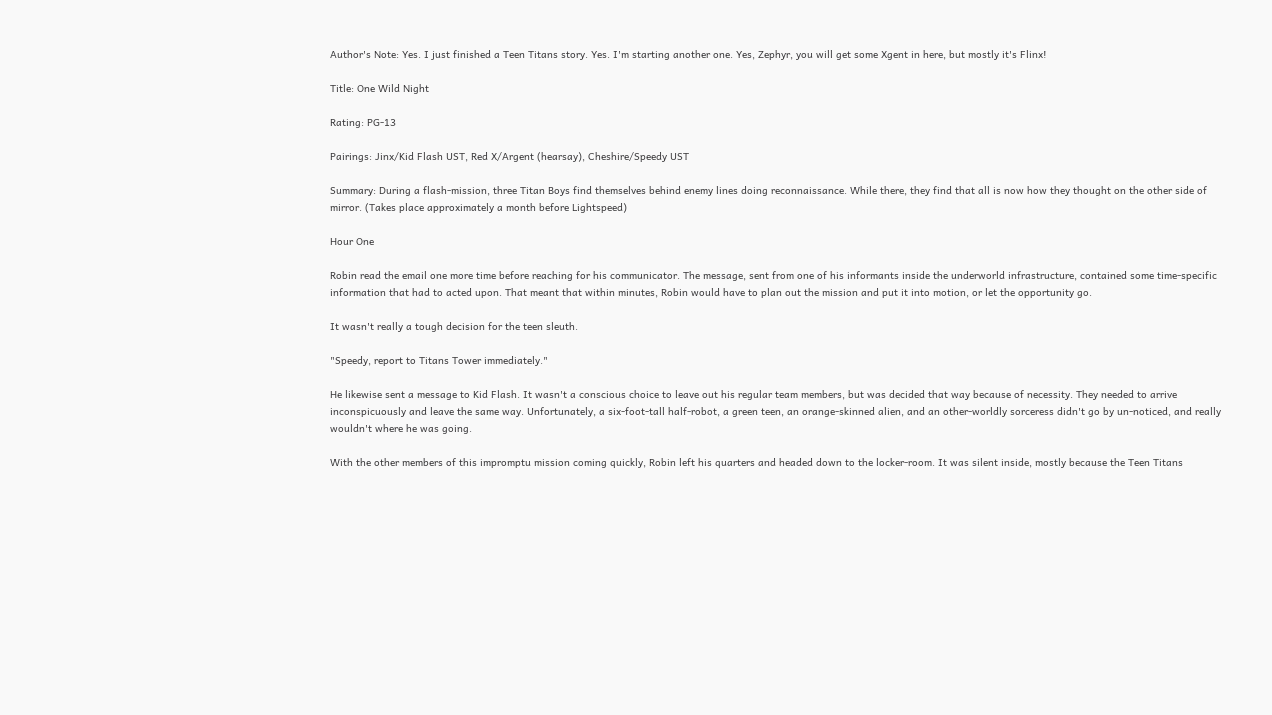Author's Note: Yes. I just finished a Teen Titans story. Yes. I'm starting another one. Yes, Zephyr, you will get some Xgent in here, but mostly it's Flinx!

Title: One Wild Night

Rating: PG-13

Pairings: Jinx/Kid Flash UST, Red X/Argent (hearsay), Cheshire/Speedy UST

Summary: During a flash-mission, three Titan Boys find themselves behind enemy lines doing reconnaissance. While there, they find that all is now how they thought on the other side of mirror. (Takes place approximately a month before Lightspeed)

Hour One

Robin read the email one more time before reaching for his communicator. The message, sent from one of his informants inside the underworld infrastructure, contained some time-specific information that had to acted upon. That meant that within minutes, Robin would have to plan out the mission and put it into motion, or let the opportunity go.

It wasn't really a tough decision for the teen sleuth.

"Speedy, report to Titans Tower immediately."

He likewise sent a message to Kid Flash. It wasn't a conscious choice to leave out his regular team members, but was decided that way because of necessity. They needed to arrive inconspicuously and leave the same way. Unfortunately, a six-foot-tall half-robot, a green teen, an orange-skinned alien, and an other-worldly sorceress didn't go by un-noticed, and really wouldn't where he was going.

With the other members of this impromptu mission coming quickly, Robin left his quarters and headed down to the locker-room. It was silent inside, mostly because the Teen Titans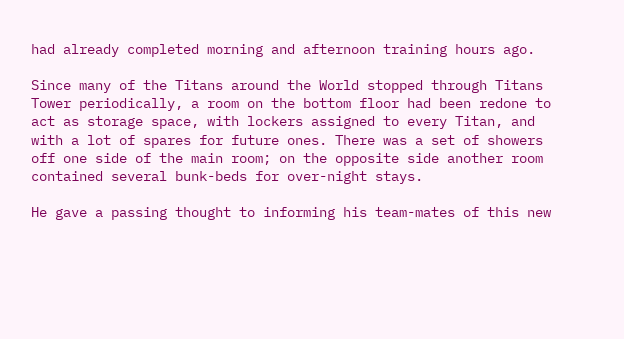had already completed morning and afternoon training hours ago.

Since many of the Titans around the World stopped through Titans Tower periodically, a room on the bottom floor had been redone to act as storage space, with lockers assigned to every Titan, and with a lot of spares for future ones. There was a set of showers off one side of the main room; on the opposite side another room contained several bunk-beds for over-night stays.

He gave a passing thought to informing his team-mates of this new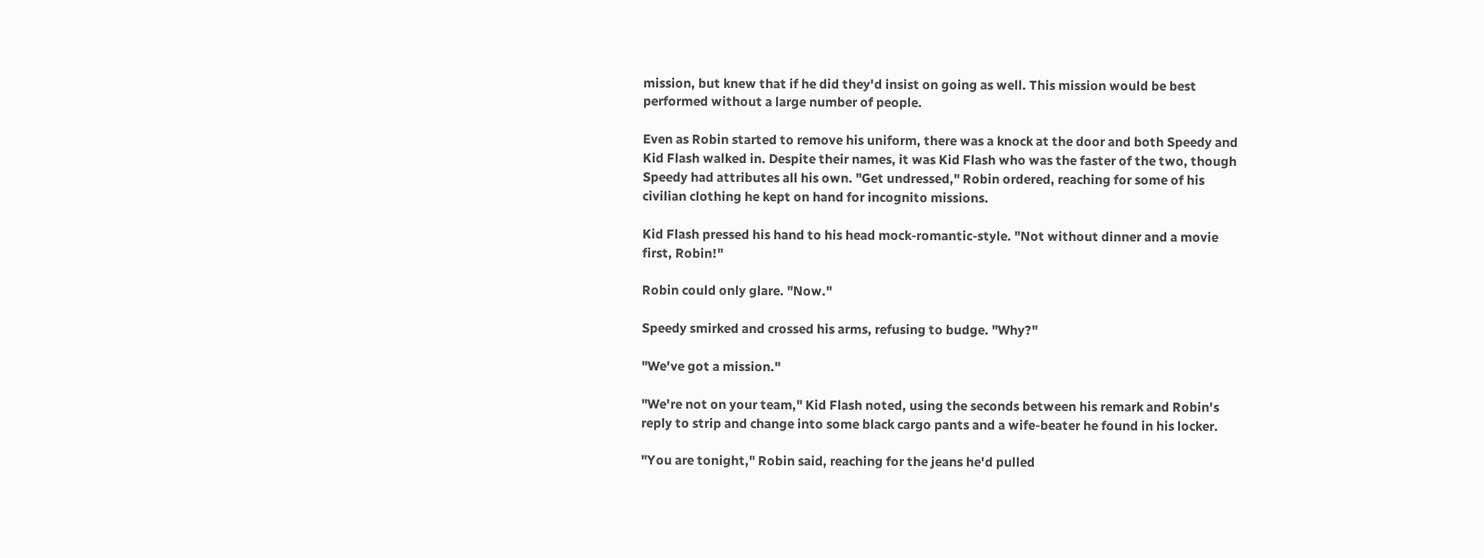mission, but knew that if he did they'd insist on going as well. This mission would be best performed without a large number of people.

Even as Robin started to remove his uniform, there was a knock at the door and both Speedy and Kid Flash walked in. Despite their names, it was Kid Flash who was the faster of the two, though Speedy had attributes all his own. "Get undressed," Robin ordered, reaching for some of his civilian clothing he kept on hand for incognito missions.

Kid Flash pressed his hand to his head mock-romantic-style. "Not without dinner and a movie first, Robin!"

Robin could only glare. "Now."

Speedy smirked and crossed his arms, refusing to budge. "Why?"

"We've got a mission."

"We're not on your team," Kid Flash noted, using the seconds between his remark and Robin's reply to strip and change into some black cargo pants and a wife-beater he found in his locker.

"You are tonight," Robin said, reaching for the jeans he'd pulled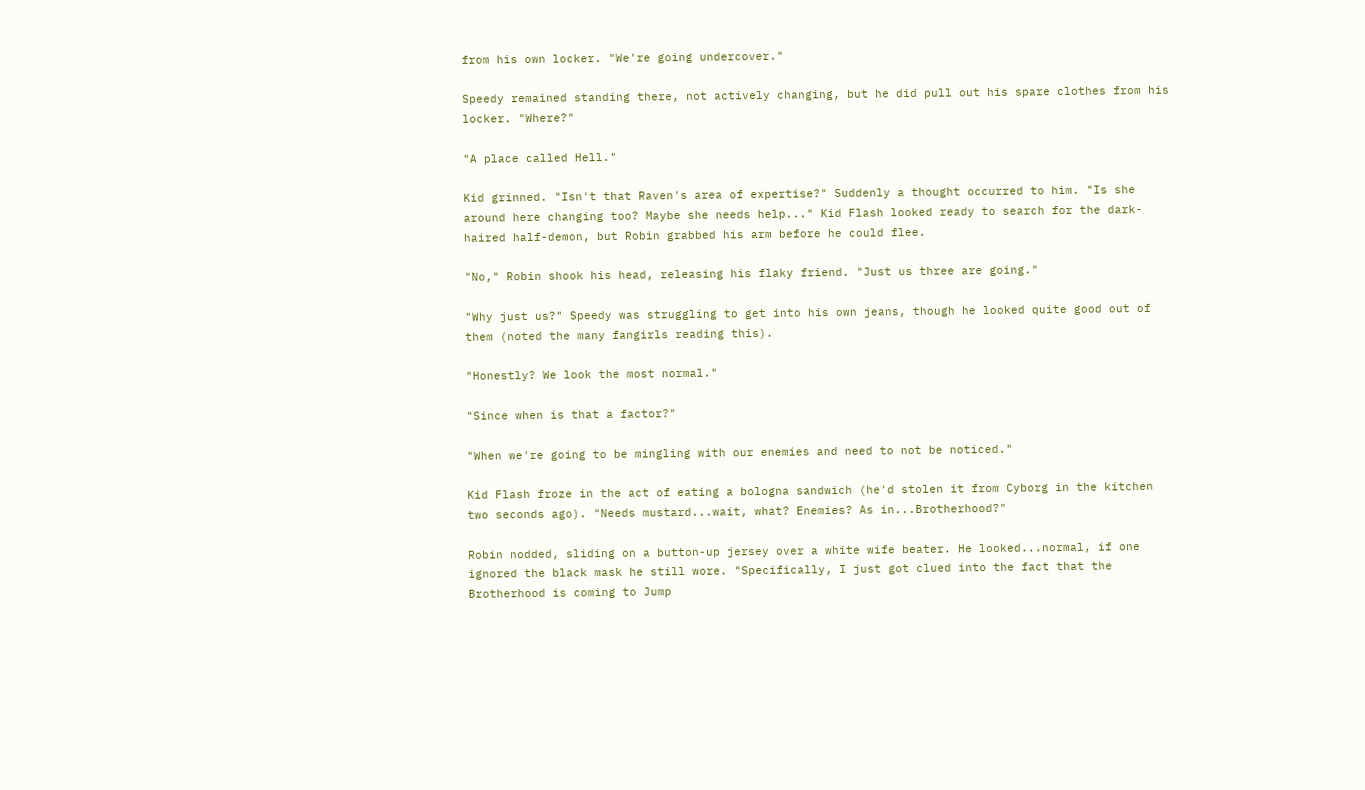from his own locker. "We're going undercover."

Speedy remained standing there, not actively changing, but he did pull out his spare clothes from his locker. "Where?"

"A place called Hell."

Kid grinned. "Isn't that Raven's area of expertise?" Suddenly a thought occurred to him. "Is she around here changing too? Maybe she needs help..." Kid Flash looked ready to search for the dark-haired half-demon, but Robin grabbed his arm before he could flee.

"No," Robin shook his head, releasing his flaky friend. "Just us three are going."

"Why just us?" Speedy was struggling to get into his own jeans, though he looked quite good out of them (noted the many fangirls reading this).

"Honestly? We look the most normal."

"Since when is that a factor?"

"When we're going to be mingling with our enemies and need to not be noticed."

Kid Flash froze in the act of eating a bologna sandwich (he'd stolen it from Cyborg in the kitchen two seconds ago). "Needs mustard...wait, what? Enemies? As in...Brotherhood?"

Robin nodded, sliding on a button-up jersey over a white wife beater. He looked...normal, if one ignored the black mask he still wore. "Specifically, I just got clued into the fact that the Brotherhood is coming to Jump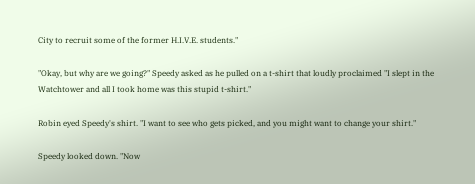City to recruit some of the former H.I.V.E. students."

"Okay, but why are we going?" Speedy asked as he pulled on a t-shirt that loudly proclaimed "I slept in the Watchtower and all I took home was this stupid t-shirt."

Robin eyed Speedy's shirt. "I want to see who gets picked, and you might want to change your shirt."

Speedy looked down. "Now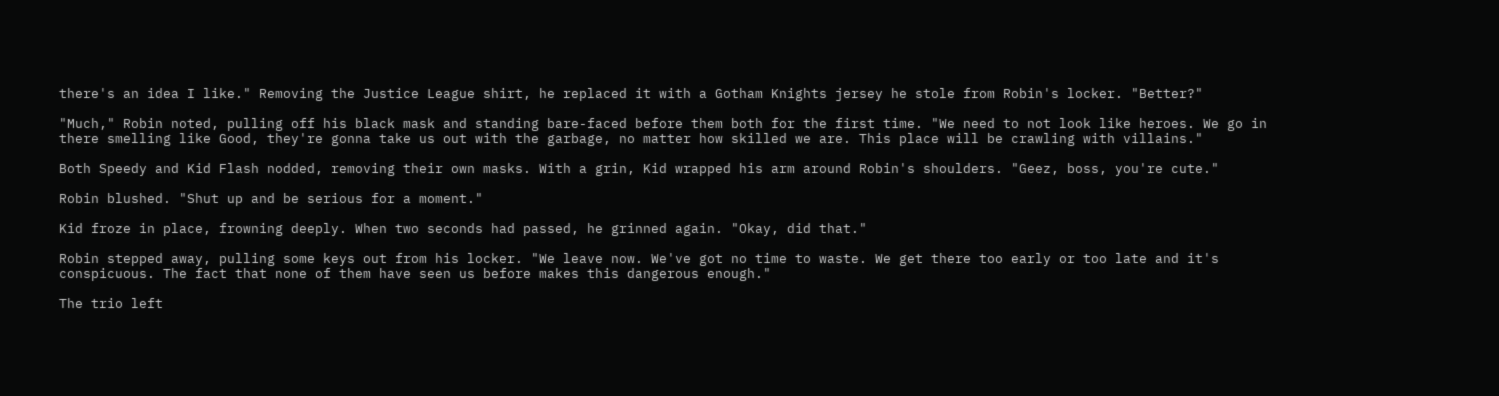there's an idea I like." Removing the Justice League shirt, he replaced it with a Gotham Knights jersey he stole from Robin's locker. "Better?"

"Much," Robin noted, pulling off his black mask and standing bare-faced before them both for the first time. "We need to not look like heroes. We go in there smelling like Good, they're gonna take us out with the garbage, no matter how skilled we are. This place will be crawling with villains."

Both Speedy and Kid Flash nodded, removing their own masks. With a grin, Kid wrapped his arm around Robin's shoulders. "Geez, boss, you're cute."

Robin blushed. "Shut up and be serious for a moment."

Kid froze in place, frowning deeply. When two seconds had passed, he grinned again. "Okay, did that."

Robin stepped away, pulling some keys out from his locker. "We leave now. We've got no time to waste. We get there too early or too late and it's conspicuous. The fact that none of them have seen us before makes this dangerous enough."

The trio left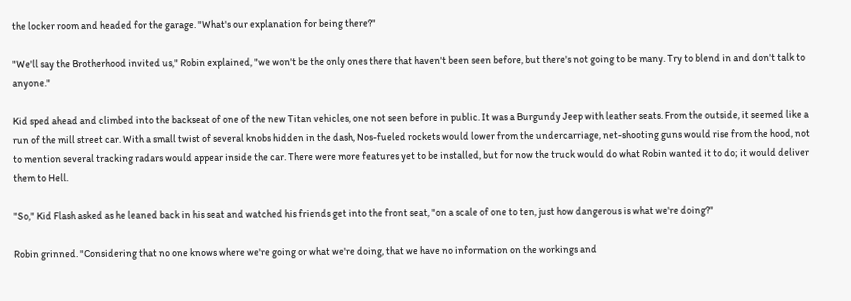the locker room and headed for the garage. "What's our explanation for being there?"

"We'll say the Brotherhood invited us," Robin explained, "we won't be the only ones there that haven't been seen before, but there's not going to be many. Try to blend in and don't talk to anyone."

Kid sped ahead and climbed into the backseat of one of the new Titan vehicles, one not seen before in public. It was a Burgundy Jeep with leather seats. From the outside, it seemed like a run of the mill street car. With a small twist of several knobs hidden in the dash, Nos-fueled rockets would lower from the undercarriage, net-shooting guns would rise from the hood, not to mention several tracking radars would appear inside the car. There were more features yet to be installed, but for now the truck would do what Robin wanted it to do; it would deliver them to Hell.

"So," Kid Flash asked as he leaned back in his seat and watched his friends get into the front seat, "on a scale of one to ten, just how dangerous is what we're doing?"

Robin grinned. "Considering that no one knows where we're going or what we're doing, that we have no information on the workings and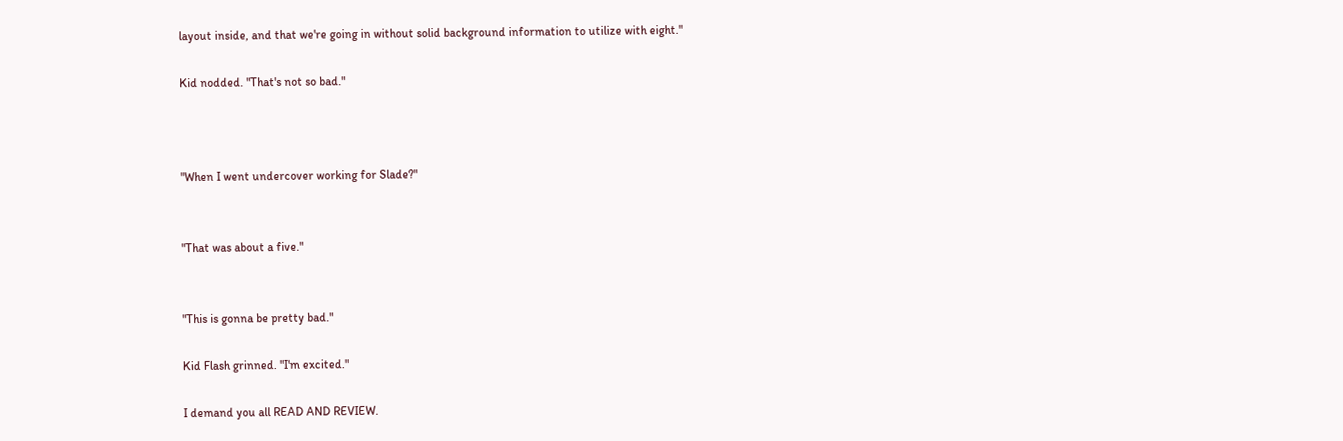layout inside, and that we're going in without solid background information to utilize with eight."

Kid nodded. "That's not so bad."



"When I went undercover working for Slade?"


"That was about a five."


"This is gonna be pretty bad."

Kid Flash grinned. "I'm excited."

I demand you all READ AND REVIEW.